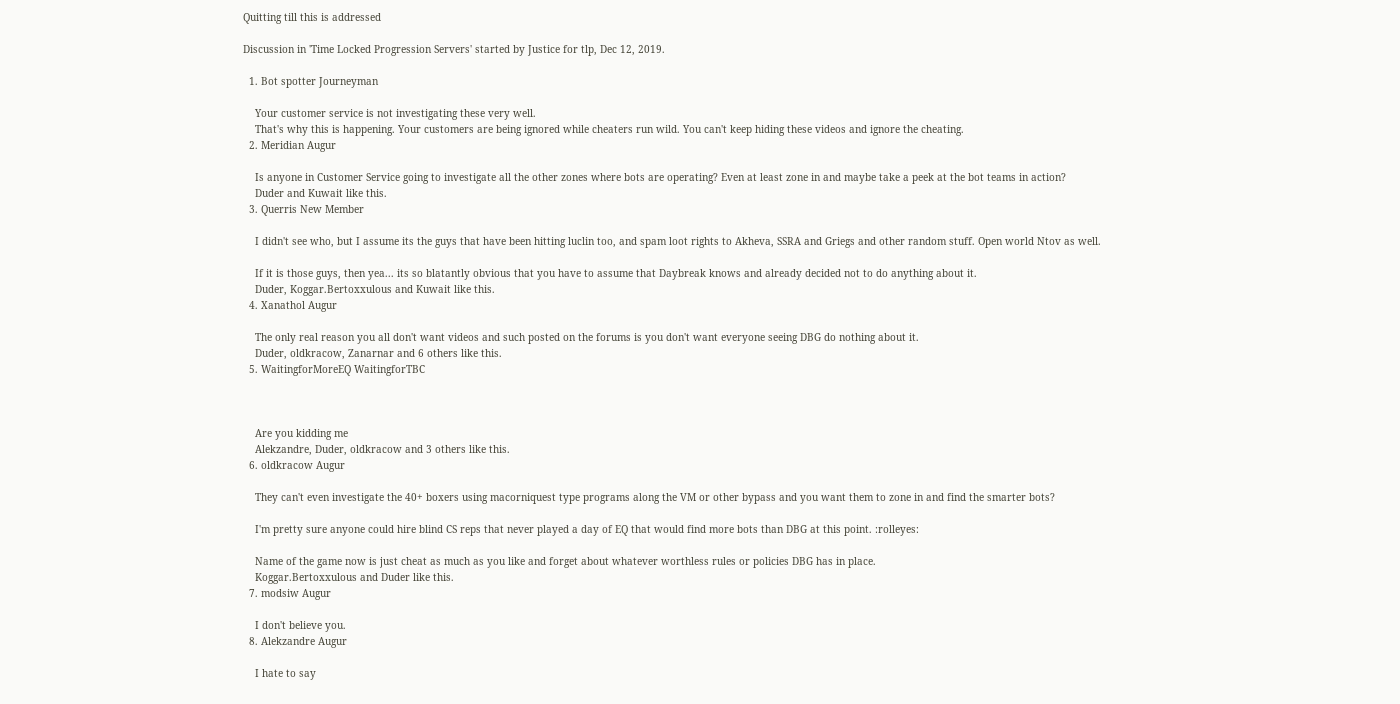Quitting till this is addressed

Discussion in 'Time Locked Progression Servers' started by Justice for tlp, Dec 12, 2019.

  1. Bot spotter Journeyman

    Your customer service is not investigating these very well.
    That's why this is happening. Your customers are being ignored while cheaters run wild. You can't keep hiding these videos and ignore the cheating.
  2. Meridian Augur

    Is anyone in Customer Service going to investigate all the other zones where bots are operating? Even at least zone in and maybe take a peek at the bot teams in action?
    Duder and Kuwait like this.
  3. Querris New Member

    I didn't see who, but I assume its the guys that have been hitting luclin too, and spam loot rights to Akheva, SSRA and Griegs and other random stuff. Open world Ntov as well.

    If it is those guys, then yea... its so blatantly obvious that you have to assume that Daybreak knows and already decided not to do anything about it.
    Duder, Koggar.Bertoxxulous and Kuwait like this.
  4. Xanathol Augur

    The only real reason you all don't want videos and such posted on the forums is you don't want everyone seeing DBG do nothing about it.
    Duder, oldkracow, Zanarnar and 6 others like this.
  5. WaitingforMoreEQ WaitingforTBC



    Are you kidding me
    Alekzandre, Duder, oldkracow and 3 others like this.
  6. oldkracow Augur

    They can't even investigate the 40+ boxers using macorniquest type programs along the VM or other bypass and you want them to zone in and find the smarter bots?

    I'm pretty sure anyone could hire blind CS reps that never played a day of EQ that would find more bots than DBG at this point. :rolleyes:

    Name of the game now is just cheat as much as you like and forget about whatever worthless rules or policies DBG has in place.
    Koggar.Bertoxxulous and Duder like this.
  7. modsiw Augur

    I don't believe you.
  8. Alekzandre Augur

    I hate to say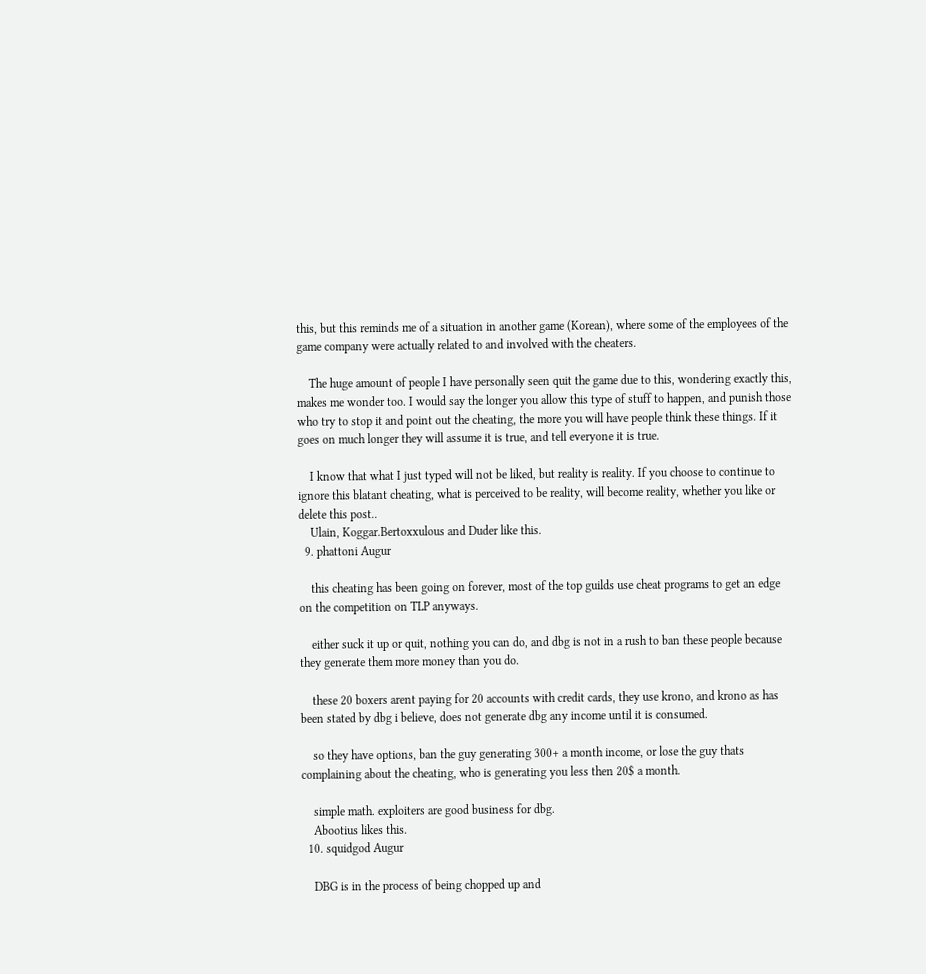this, but this reminds me of a situation in another game (Korean), where some of the employees of the game company were actually related to and involved with the cheaters.

    The huge amount of people I have personally seen quit the game due to this, wondering exactly this, makes me wonder too. I would say the longer you allow this type of stuff to happen, and punish those who try to stop it and point out the cheating, the more you will have people think these things. If it goes on much longer they will assume it is true, and tell everyone it is true.

    I know that what I just typed will not be liked, but reality is reality. If you choose to continue to ignore this blatant cheating, what is perceived to be reality, will become reality, whether you like or delete this post..
    Ulain, Koggar.Bertoxxulous and Duder like this.
  9. phattoni Augur

    this cheating has been going on forever, most of the top guilds use cheat programs to get an edge on the competition on TLP anyways.

    either suck it up or quit, nothing you can do, and dbg is not in a rush to ban these people because they generate them more money than you do.

    these 20 boxers arent paying for 20 accounts with credit cards, they use krono, and krono as has been stated by dbg i believe, does not generate dbg any income until it is consumed.

    so they have options, ban the guy generating 300+ a month income, or lose the guy thats complaining about the cheating, who is generating you less then 20$ a month.

    simple math. exploiters are good business for dbg.
    Abootius likes this.
  10. squidgod Augur

    DBG is in the process of being chopped up and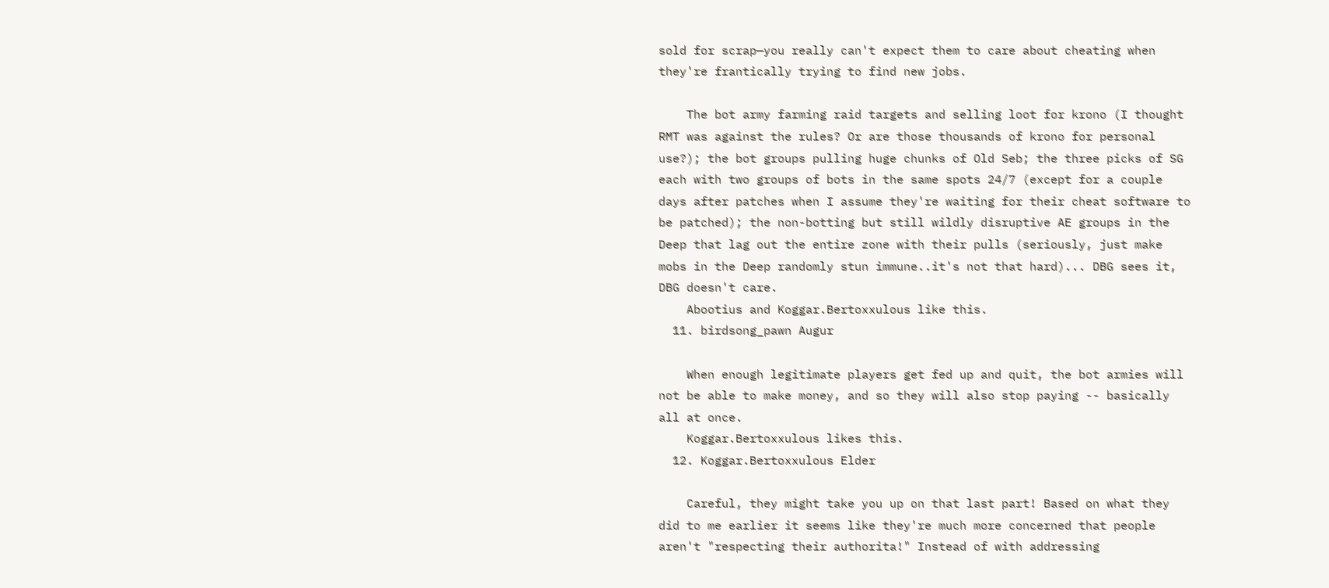sold for scrap—you really can't expect them to care about cheating when they're frantically trying to find new jobs.

    The bot army farming raid targets and selling loot for krono (I thought RMT was against the rules? Or are those thousands of krono for personal use?); the bot groups pulling huge chunks of Old Seb; the three picks of SG each with two groups of bots in the same spots 24/7 (except for a couple days after patches when I assume they're waiting for their cheat software to be patched); the non-botting but still wildly disruptive AE groups in the Deep that lag out the entire zone with their pulls (seriously, just make mobs in the Deep randomly stun immune..it's not that hard)... DBG sees it, DBG doesn't care.
    Abootius and Koggar.Bertoxxulous like this.
  11. birdsong_pawn Augur

    When enough legitimate players get fed up and quit, the bot armies will not be able to make money, and so they will also stop paying -- basically all at once.
    Koggar.Bertoxxulous likes this.
  12. Koggar.Bertoxxulous Elder

    Careful, they might take you up on that last part! Based on what they did to me earlier it seems like they're much more concerned that people aren't "respecting their authorita!" Instead of with addressing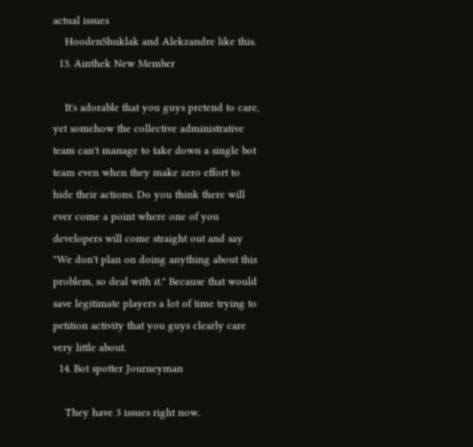actual issues
    HoodenShuklak and Alekzandre like this.
  13. Ainthek New Member

    It's adorable that you guys pretend to care, yet somehow the collective administrative team can't manage to take down a single bot team even when they make zero effort to hide their actions. Do you think there will ever come a point where one of you developers will come straight out and say "We don't plan on doing anything about this problem, so deal with it." Because that would save legitimate players a lot of time trying to petition activity that you guys clearly care very little about.
  14. Bot spotter Journeyman

    They have 3 issues right now.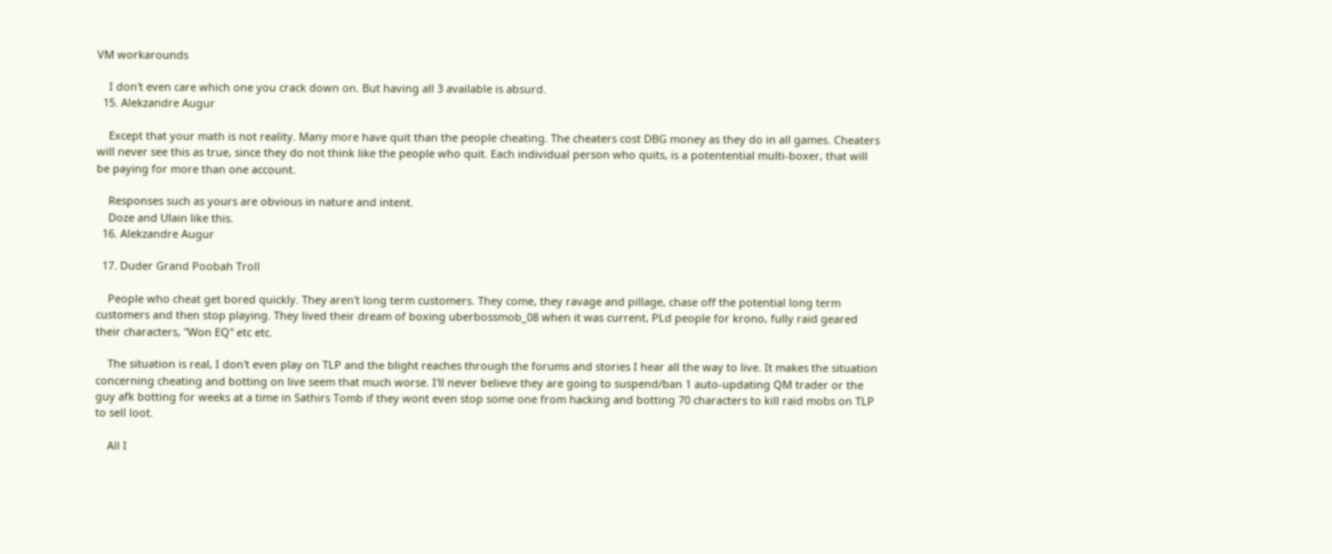VM workarounds

    I don't even care which one you crack down on. But having all 3 available is absurd.
  15. Alekzandre Augur

    Except that your math is not reality. Many more have quit than the people cheating. The cheaters cost DBG money as they do in all games. Cheaters will never see this as true, since they do not think like the people who quit. Each individual person who quits, is a potentential multi-boxer, that will be paying for more than one account.

    Responses such as yours are obvious in nature and intent.
    Doze and Ulain like this.
  16. Alekzandre Augur

  17. Duder Grand Poobah Troll

    People who cheat get bored quickly. They aren't long term customers. They come, they ravage and pillage, chase off the potential long term customers and then stop playing. They lived their dream of boxing uberbossmob_08 when it was current, PLd people for krono, fully raid geared their characters, "Won EQ" etc etc.

    The situation is real, I don't even play on TLP and the blight reaches through the forums and stories I hear all the way to live. It makes the situation concerning cheating and botting on live seem that much worse. I'll never believe they are going to suspend/ban 1 auto-updating QM trader or the guy afk botting for weeks at a time in Sathirs Tomb if they wont even stop some one from hacking and botting 70 characters to kill raid mobs on TLP to sell loot.

    All I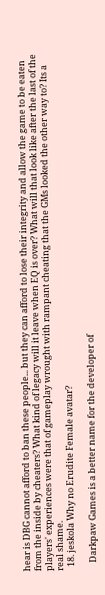hear is DBG cannot afford to ban these people... but they can afford to lose their integrity and allow the game to be eaten from the inside by cheaters? What kind of legacy will it leave when EQ is over? What will that look like after the last of the players' experiences were that of gameplay wrought with rampant cheating that the GMs looked the other way to? Its a real shame.
  18. jeskola Why no Erudite Female avatar?

    Darkpaw Games is a better name for the developer of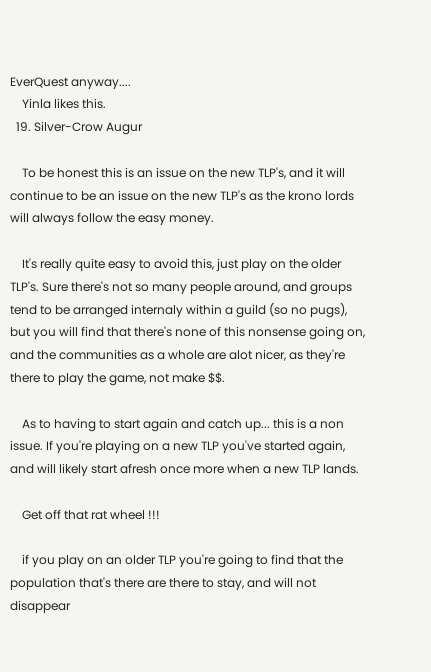EverQuest anyway....
    Yinla likes this.
  19. Silver-Crow Augur

    To be honest this is an issue on the new TLP's, and it will continue to be an issue on the new TLP's as the krono lords will always follow the easy money.

    It's really quite easy to avoid this, just play on the older TLP's. Sure there's not so many people around, and groups tend to be arranged internaly within a guild (so no pugs), but you will find that there's none of this nonsense going on, and the communities as a whole are alot nicer, as they're there to play the game, not make $$.

    As to having to start again and catch up... this is a non issue. If you're playing on a new TLP you've started again, and will likely start afresh once more when a new TLP lands.

    Get off that rat wheel !!!

    if you play on an older TLP you're going to find that the population that's there are there to stay, and will not disappear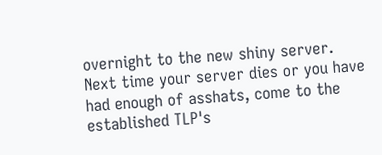overnight to the new shiny server. Next time your server dies or you have had enough of asshats, come to the established TLP's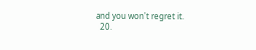and you won't regret it.
  20.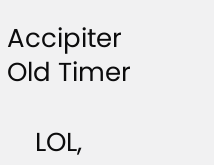Accipiter Old Timer

    LOL,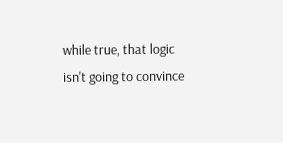while true, that logic isn't going to convince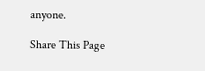anyone.

Share This Page